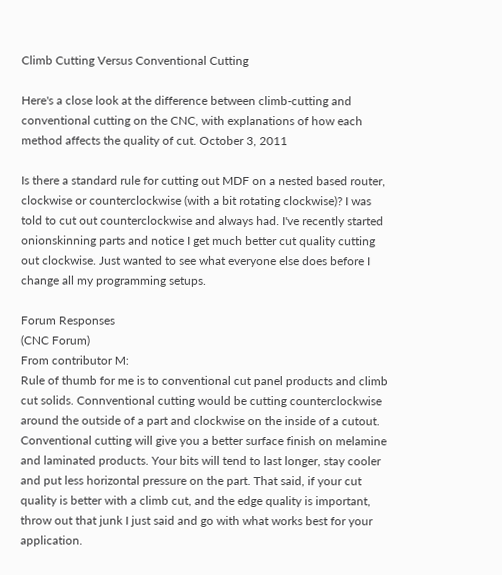Climb Cutting Versus Conventional Cutting

Here's a close look at the difference between climb-cutting and conventional cutting on the CNC, with explanations of how each method affects the quality of cut. October 3, 2011

Is there a standard rule for cutting out MDF on a nested based router, clockwise or counterclockwise (with a bit rotating clockwise)? I was told to cut out counterclockwise and always had. I've recently started onionskinning parts and notice I get much better cut quality cutting out clockwise. Just wanted to see what everyone else does before I change all my programming setups.

Forum Responses
(CNC Forum)
From contributor M:
Rule of thumb for me is to conventional cut panel products and climb cut solids. Connventional cutting would be cutting counterclockwise around the outside of a part and clockwise on the inside of a cutout. Conventional cutting will give you a better surface finish on melamine and laminated products. Your bits will tend to last longer, stay cooler and put less horizontal pressure on the part. That said, if your cut quality is better with a climb cut, and the edge quality is important, throw out that junk I just said and go with what works best for your application.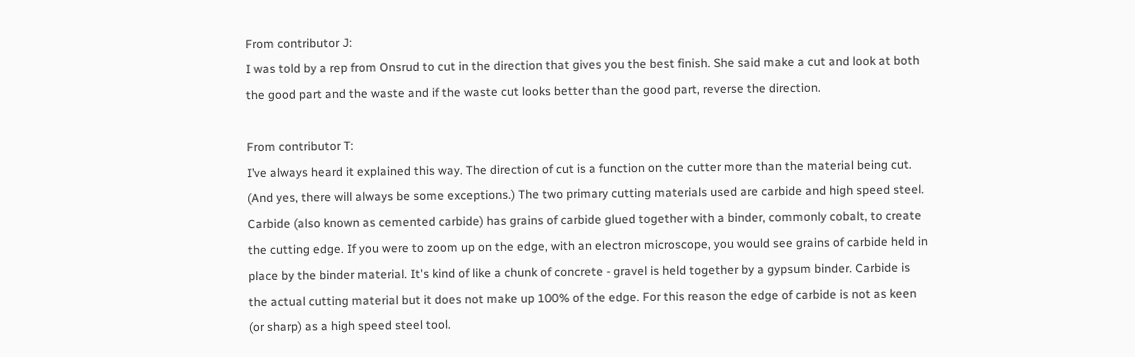From contributor J:
I was told by a rep from Onsrud to cut in the direction that gives you the best finish. She said make a cut and look at both the good part and the waste and if the waste cut looks better than the good part, reverse the direction.

From contributor T:
I’ve always heard it explained this way. The direction of cut is a function on the cutter more than the material being cut. (And yes, there will always be some exceptions.) The two primary cutting materials used are carbide and high speed steel. Carbide (also known as cemented carbide) has grains of carbide glued together with a binder, commonly cobalt, to create the cutting edge. If you were to zoom up on the edge, with an electron microscope, you would see grains of carbide held in place by the binder material. It's kind of like a chunk of concrete - gravel is held together by a gypsum binder. Carbide is the actual cutting material but it does not make up 100% of the edge. For this reason the edge of carbide is not as keen (or sharp) as a high speed steel tool.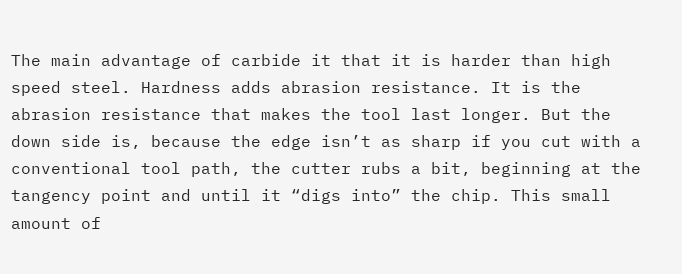The main advantage of carbide it that it is harder than high speed steel. Hardness adds abrasion resistance. It is the abrasion resistance that makes the tool last longer. But the down side is, because the edge isn’t as sharp if you cut with a conventional tool path, the cutter rubs a bit, beginning at the tangency point and until it “digs into” the chip. This small amount of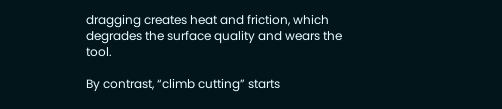dragging creates heat and friction, which degrades the surface quality and wears the tool.

By contrast, “climb cutting” starts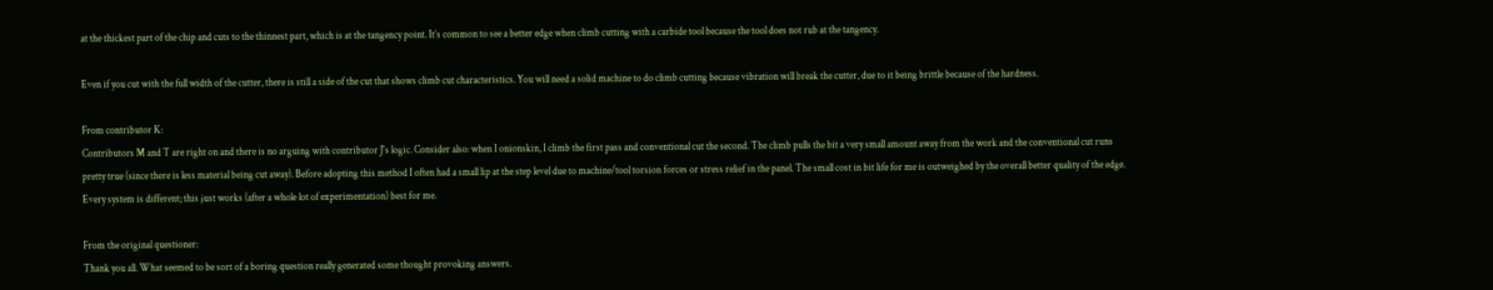at the thickest part of the chip and cuts to the thinnest part, which is at the tangency point. It’s common to see a better edge when climb cutting with a carbide tool because the tool does not rub at the tangency.

Even if you cut with the full width of the cutter, there is still a side of the cut that shows climb cut characteristics. You will need a solid machine to do climb cutting because vibration will break the cutter, due to it being brittle because of the hardness.

From contributor K:
Contributors M and T are right on and there is no arguing with contributor J's logic. Consider also: when I onionskin, I climb the first pass and conventional cut the second. The climb pulls the bit a very small amount away from the work and the conventional cut runs pretty true (since there is less material being cut away). Before adopting this method I often had a small lip at the step level due to machine/tool torsion forces or stress relief in the panel. The small cost in bit life for me is outweighed by the overall better quality of the edge. Every system is different; this just works (after a whole lot of experimentation) best for me.

From the original questioner:
Thank you all. What seemed to be sort of a boring question really generated some thought provoking answers.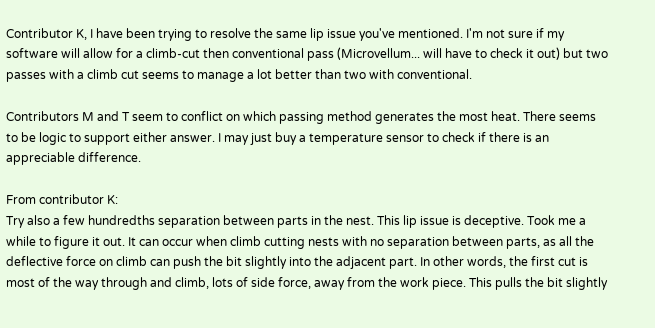Contributor K, I have been trying to resolve the same lip issue you've mentioned. I'm not sure if my software will allow for a climb-cut then conventional pass (Microvellum... will have to check it out) but two passes with a climb cut seems to manage a lot better than two with conventional.

Contributors M and T seem to conflict on which passing method generates the most heat. There seems to be logic to support either answer. I may just buy a temperature sensor to check if there is an appreciable difference.

From contributor K:
Try also a few hundredths separation between parts in the nest. This lip issue is deceptive. Took me a while to figure it out. It can occur when climb cutting nests with no separation between parts, as all the deflective force on climb can push the bit slightly into the adjacent part. In other words, the first cut is most of the way through and climb, lots of side force, away from the work piece. This pulls the bit slightly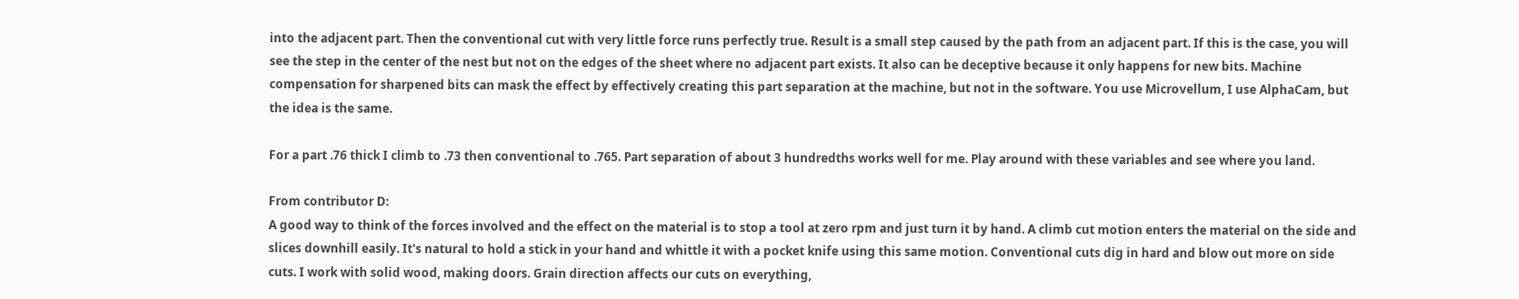into the adjacent part. Then the conventional cut with very little force runs perfectly true. Result is a small step caused by the path from an adjacent part. If this is the case, you will see the step in the center of the nest but not on the edges of the sheet where no adjacent part exists. It also can be deceptive because it only happens for new bits. Machine compensation for sharpened bits can mask the effect by effectively creating this part separation at the machine, but not in the software. You use Microvellum, I use AlphaCam, but the idea is the same.

For a part .76 thick I climb to .73 then conventional to .765. Part separation of about 3 hundredths works well for me. Play around with these variables and see where you land.

From contributor D:
A good way to think of the forces involved and the effect on the material is to stop a tool at zero rpm and just turn it by hand. A climb cut motion enters the material on the side and slices downhill easily. It's natural to hold a stick in your hand and whittle it with a pocket knife using this same motion. Conventional cuts dig in hard and blow out more on side cuts. I work with solid wood, making doors. Grain direction affects our cuts on everything,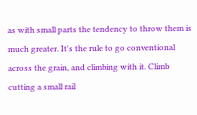as with small parts the tendency to throw them is much greater. It's the rule to go conventional across the grain, and climbing with it. Climb cutting a small rail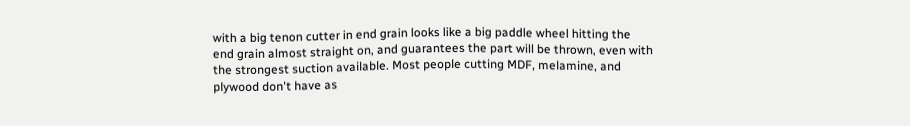with a big tenon cutter in end grain looks like a big paddle wheel hitting the end grain almost straight on, and guarantees the part will be thrown, even with the strongest suction available. Most people cutting MDF, melamine, and plywood don't have as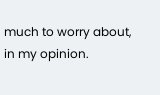much to worry about, in my opinion.